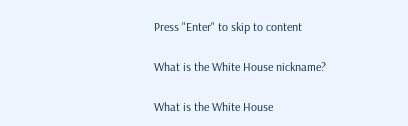Press "Enter" to skip to content

What is the White House nickname?

What is the White House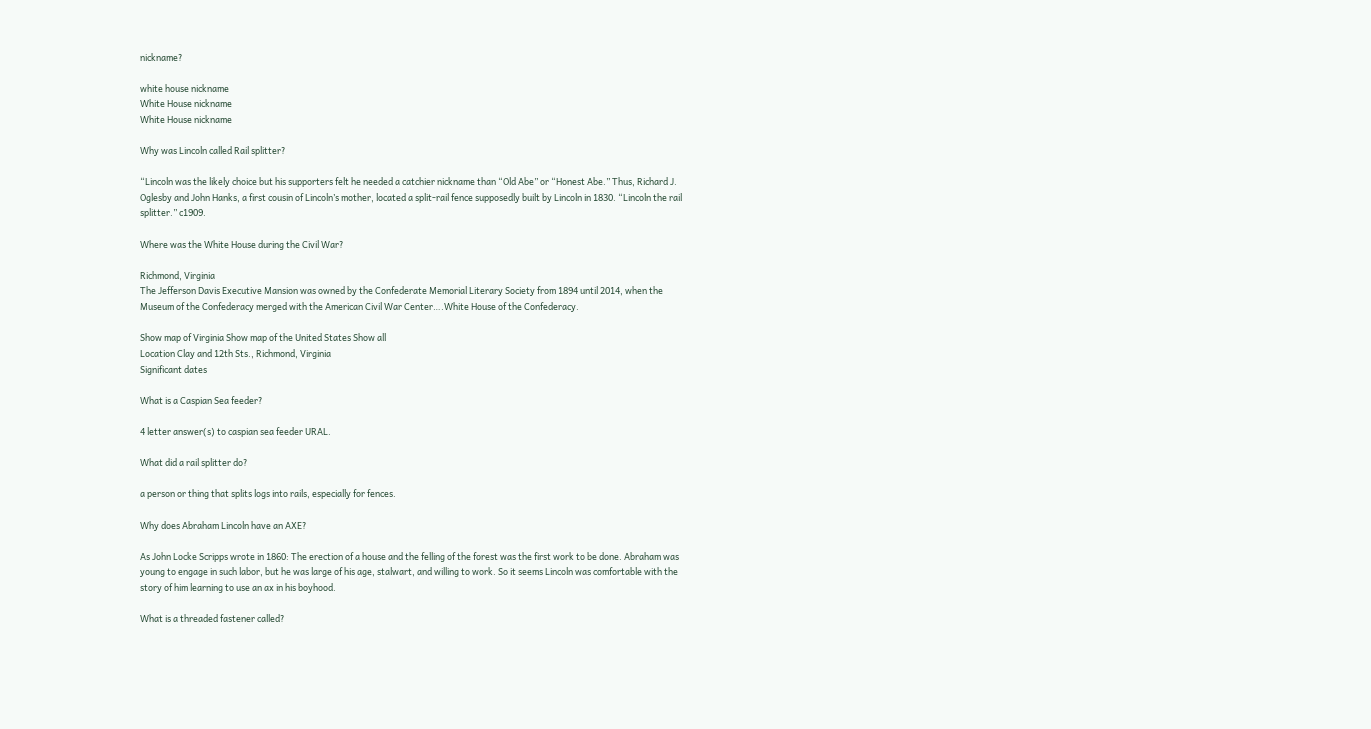nickname?

white house nickname
White House nickname
White House nickname

Why was Lincoln called Rail splitter?

“Lincoln was the likely choice but his supporters felt he needed a catchier nickname than “Old Abe” or “Honest Abe.” Thus, Richard J. Oglesby and John Hanks, a first cousin of Lincoln’s mother, located a split-rail fence supposedly built by Lincoln in 1830. “Lincoln the rail splitter.” c1909.

Where was the White House during the Civil War?

Richmond, Virginia
The Jefferson Davis Executive Mansion was owned by the Confederate Memorial Literary Society from 1894 until 2014, when the Museum of the Confederacy merged with the American Civil War Center….White House of the Confederacy.

Show map of Virginia Show map of the United States Show all
Location Clay and 12th Sts., Richmond, Virginia
Significant dates

What is a Caspian Sea feeder?

4 letter answer(s) to caspian sea feeder URAL.

What did a rail splitter do?

a person or thing that splits logs into rails, especially for fences.

Why does Abraham Lincoln have an AXE?

As John Locke Scripps wrote in 1860: The erection of a house and the felling of the forest was the first work to be done. Abraham was young to engage in such labor, but he was large of his age, stalwart, and willing to work. So it seems Lincoln was comfortable with the story of him learning to use an ax in his boyhood.

What is a threaded fastener called?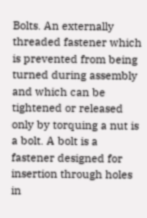Bolts. An externally threaded fastener which is prevented from being turned during assembly and which can be tightened or released only by torquing a nut is a bolt. A bolt is a fastener designed for insertion through holes in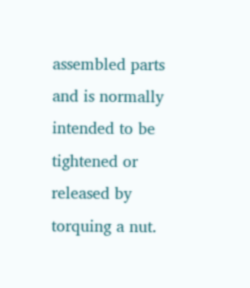assembled parts and is normally intended to be tightened or released by torquing a nut.